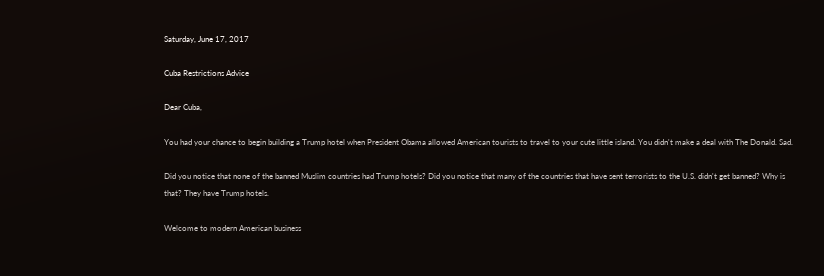Saturday, June 17, 2017

Cuba Restrictions Advice

Dear Cuba,

You had your chance to begin building a Trump hotel when President Obama allowed American tourists to travel to your cute little island. You didn't make a deal with The Donald. Sad.

Did you notice that none of the banned Muslim countries had Trump hotels? Did you notice that many of the countries that have sent terrorists to the U.S. didn't get banned? Why is that? They have Trump hotels.

Welcome to modern American business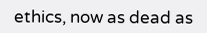ethics, now as dead as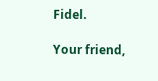Fidel.

Your friend,